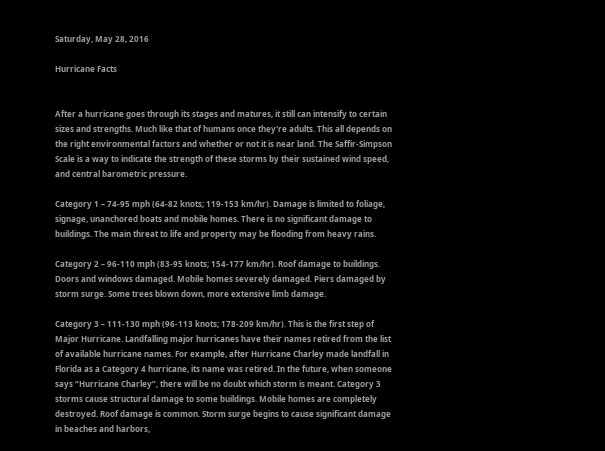Saturday, May 28, 2016

Hurricane Facts


After a hurricane goes through its stages and matures, it still can intensify to certain sizes and strengths. Much like that of humans once they're adults. This all depends on the right environmental factors and whether or not it is near land. The Saffir-Simpson Scale is a way to indicate the strength of these storms by their sustained wind speed, and central barometric pressure.

Category 1 – 74-95 mph (64-82 knots; 119-153 km/hr). Damage is limited to foliage, signage, unanchored boats and mobile homes. There is no significant damage to buildings. The main threat to life and property may be flooding from heavy rains.

Category 2 – 96-110 mph (83-95 knots; 154-177 km/hr). Roof damage to buildings. Doors and windows damaged. Mobile homes severely damaged. Piers damaged by storm surge. Some trees blown down, more extensive limb damage.

Category 3 – 111-130 mph (96-113 knots; 178-209 km/hr). This is the first step of Major Hurricane. Landfalling major hurricanes have their names retired from the list of available hurricane names. For example, after Hurricane Charley made landfall in Florida as a Category 4 hurricane, its name was retired. In the future, when someone says “Hurricane Charley”, there will be no doubt which storm is meant. Category 3 storms cause structural damage to some buildings. Mobile homes are completely destroyed. Roof damage is common. Storm surge begins to cause significant damage in beaches and harbors,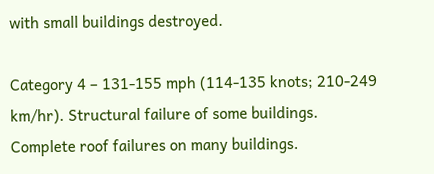with small buildings destroyed.

Category 4 – 131-155 mph (114-135 knots; 210-249 km/hr). Structural failure of some buildings. Complete roof failures on many buildings.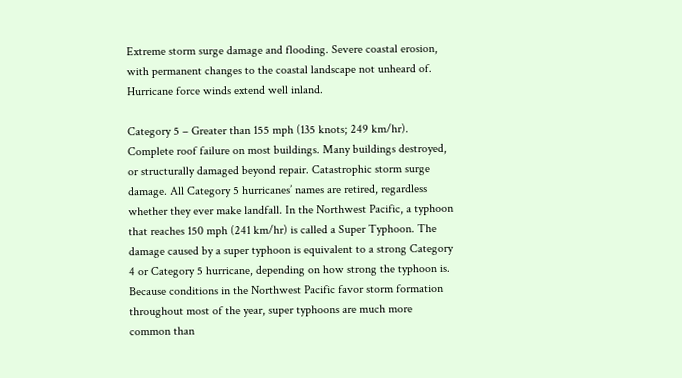Extreme storm surge damage and flooding. Severe coastal erosion, with permanent changes to the coastal landscape not unheard of. Hurricane force winds extend well inland.

Category 5 – Greater than 155 mph (135 knots; 249 km/hr). Complete roof failure on most buildings. Many buildings destroyed, or structurally damaged beyond repair. Catastrophic storm surge damage. All Category 5 hurricanes’ names are retired, regardless whether they ever make landfall. In the Northwest Pacific, a typhoon that reaches 150 mph (241 km/hr) is called a Super Typhoon. The damage caused by a super typhoon is equivalent to a strong Category 4 or Category 5 hurricane, depending on how strong the typhoon is. Because conditions in the Northwest Pacific favor storm formation throughout most of the year, super typhoons are much more common than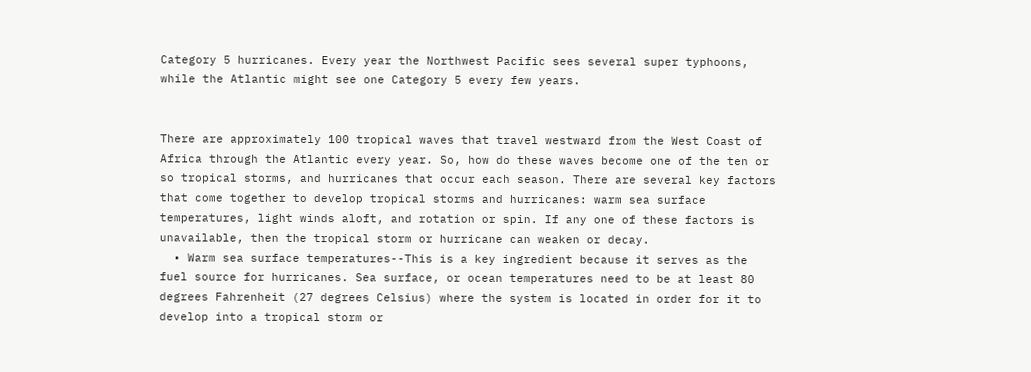Category 5 hurricanes. Every year the Northwest Pacific sees several super typhoons, while the Atlantic might see one Category 5 every few years.


There are approximately 100 tropical waves that travel westward from the West Coast of Africa through the Atlantic every year. So, how do these waves become one of the ten or so tropical storms, and hurricanes that occur each season. There are several key factors that come together to develop tropical storms and hurricanes: warm sea surface temperatures, light winds aloft, and rotation or spin. If any one of these factors is unavailable, then the tropical storm or hurricane can weaken or decay.
  • Warm sea surface temperatures--This is a key ingredient because it serves as the fuel source for hurricanes. Sea surface, or ocean temperatures need to be at least 80 degrees Fahrenheit (27 degrees Celsius) where the system is located in order for it to develop into a tropical storm or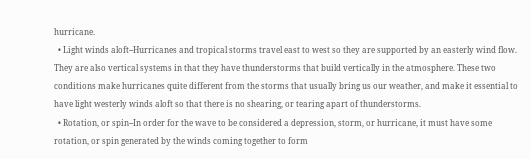hurricane.
  • Light winds aloft--Hurricanes and tropical storms travel east to west so they are supported by an easterly wind flow. They are also vertical systems in that they have thunderstorms that build vertically in the atmosphere. These two conditions make hurricanes quite different from the storms that usually bring us our weather, and make it essential to have light westerly winds aloft so that there is no shearing, or tearing apart of thunderstorms.
  • Rotation, or spin--In order for the wave to be considered a depression, storm, or hurricane, it must have some rotation, or spin generated by the winds coming together to form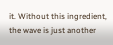it. Without this ingredient, the wave is just another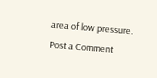area of low pressure.
Post a Comment